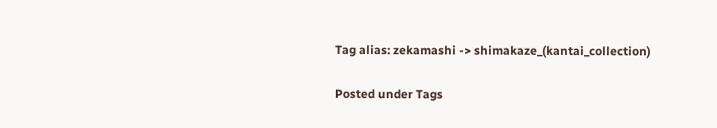Tag alias: zekamashi -> shimakaze_(kantai_collection)

Posted under Tags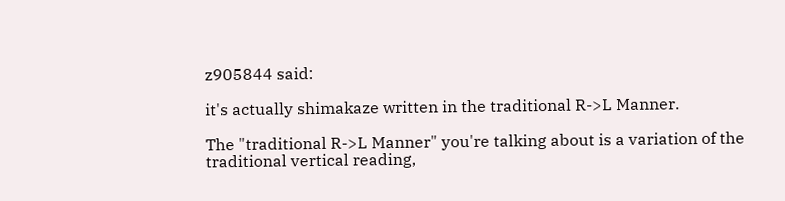z905844 said:

it's actually shimakaze written in the traditional R->L Manner.

The "traditional R->L Manner" you're talking about is a variation of the traditional vertical reading,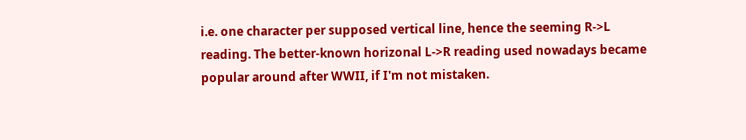i.e. one character per supposed vertical line, hence the seeming R->L reading. The better-known horizonal L->R reading used nowadays became popular around after WWII, if I'm not mistaken.